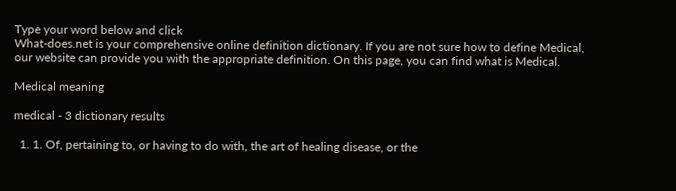Type your word below and click
What-does.net is your comprehensive online definition dictionary. If you are not sure how to define Medical, our website can provide you with the appropriate definition. On this page, you can find what is Medical.

Medical meaning

medical - 3 dictionary results

  1. 1. Of, pertaining to, or having to do with, the art of healing disease, or the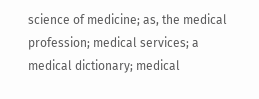science of medicine; as, the medical profession; medical services; a medical dictionary; medical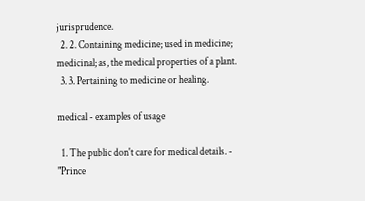jurisprudence.
  2. 2. Containing medicine; used in medicine; medicinal; as, the medical properties of a plant.
  3. 3. Pertaining to medicine or healing.

medical - examples of usage

  1. The public don't care for medical details. - "Prince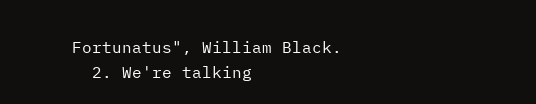Fortunatus", William Black.
  2. We're talking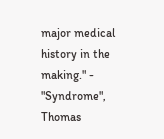major medical history in the making." - "Syndrome", Thomas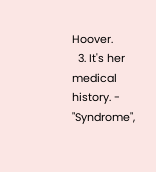Hoover.
  3. It's her medical history. - "Syndrome",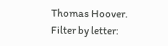Thomas Hoover.
Filter by letter: